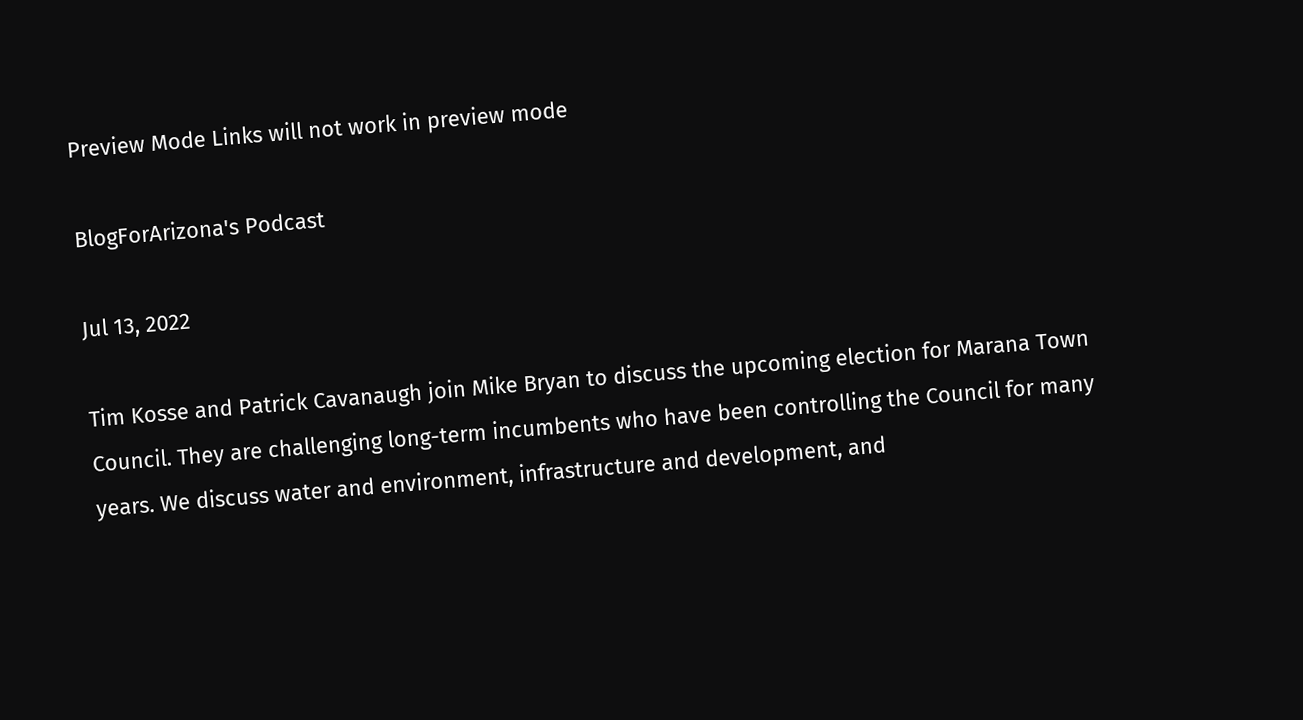Preview Mode Links will not work in preview mode

BlogForArizona's Podcast

Jul 13, 2022

Tim Kosse and Patrick Cavanaugh join Mike Bryan to discuss the upcoming election for Marana Town Council. They are challenging long-term incumbents who have been controlling the Council for many years. We discuss water and environment, infrastructure and development, and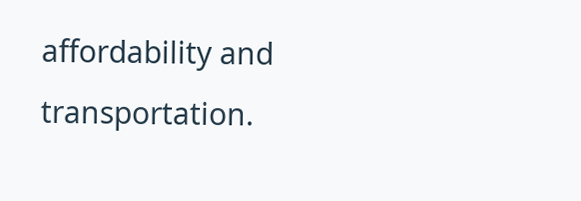affordability and transportation.